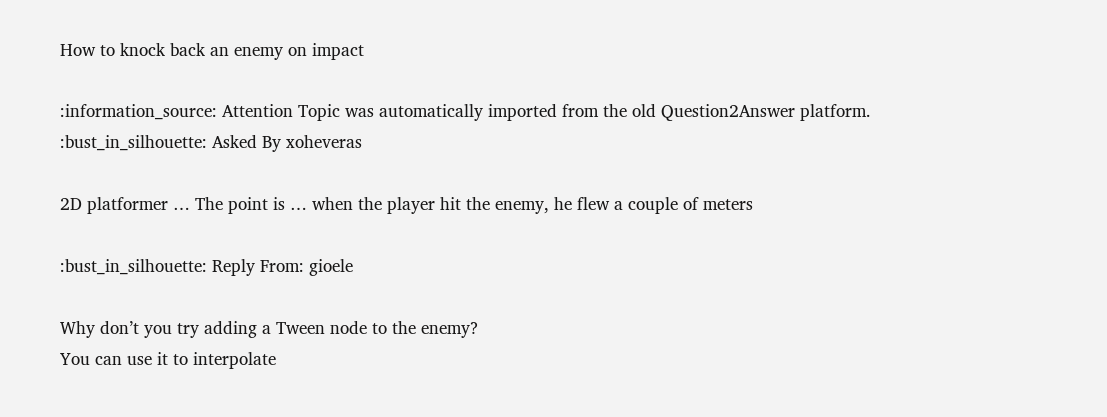How to knock back an enemy on impact

:information_source: Attention Topic was automatically imported from the old Question2Answer platform.
:bust_in_silhouette: Asked By xoheveras

2D platformer … The point is … when the player hit the enemy, he flew a couple of meters

:bust_in_silhouette: Reply From: gioele

Why don’t you try adding a Tween node to the enemy?
You can use it to interpolate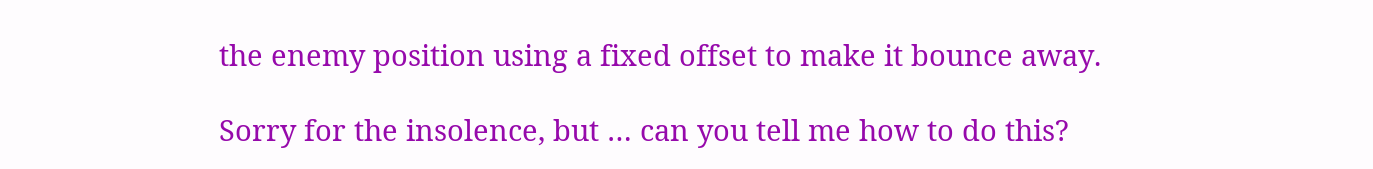the enemy position using a fixed offset to make it bounce away.

Sorry for the insolence, but … can you tell me how to do this?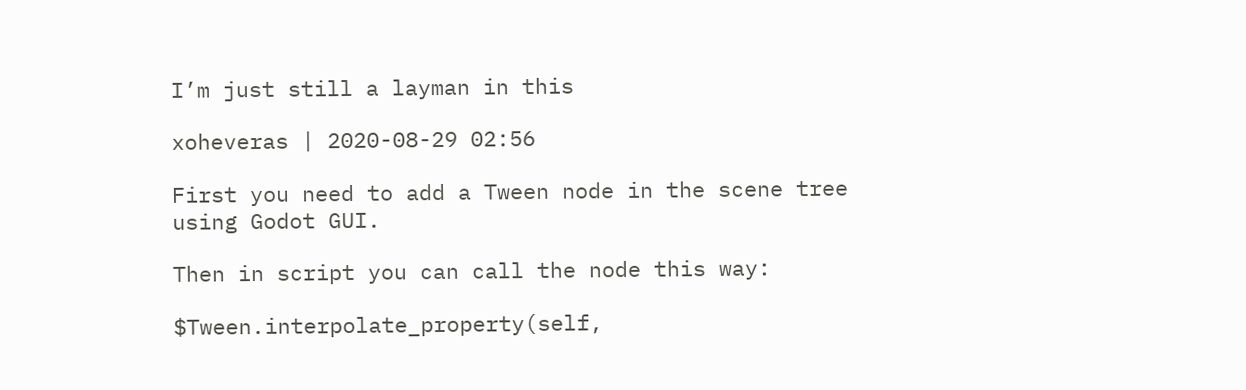I’m just still a layman in this

xoheveras | 2020-08-29 02:56

First you need to add a Tween node in the scene tree using Godot GUI.

Then in script you can call the node this way:

$Tween.interpolate_property(self,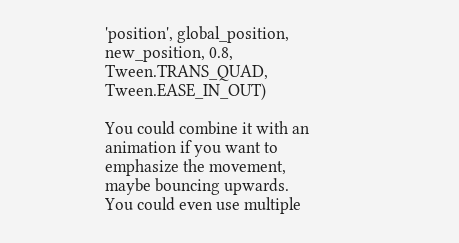'position', global_position, new_position, 0.8, Tween.TRANS_QUAD, Tween.EASE_IN_OUT)

You could combine it with an animation if you want to emphasize the movement, maybe bouncing upwards. You could even use multiple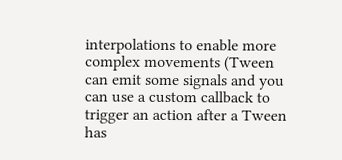interpolations to enable more complex movements (Tween can emit some signals and you can use a custom callback to trigger an action after a Tween has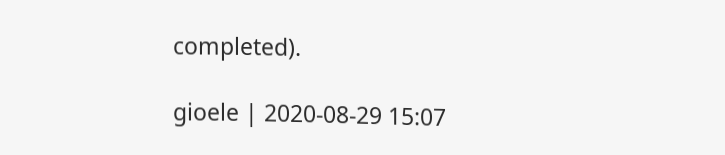completed).

gioele | 2020-08-29 15:07